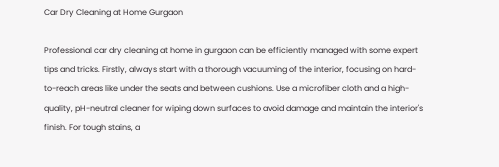Car Dry Cleaning at Home Gurgaon

Professional car dry cleaning at home in gurgaon can be efficiently managed with some expert tips and tricks. Firstly, always start with a thorough vacuuming of the interior, focusing on hard-to-reach areas like under the seats and between cushions. Use a microfiber cloth and a high-quality, pH-neutral cleaner for wiping down surfaces to avoid damage and maintain the interior's finish. For tough stains, a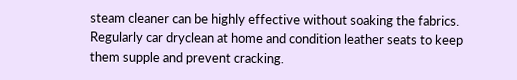steam cleaner can be highly effective without soaking the fabrics. Regularly car dryclean at home and condition leather seats to keep them supple and prevent cracking.